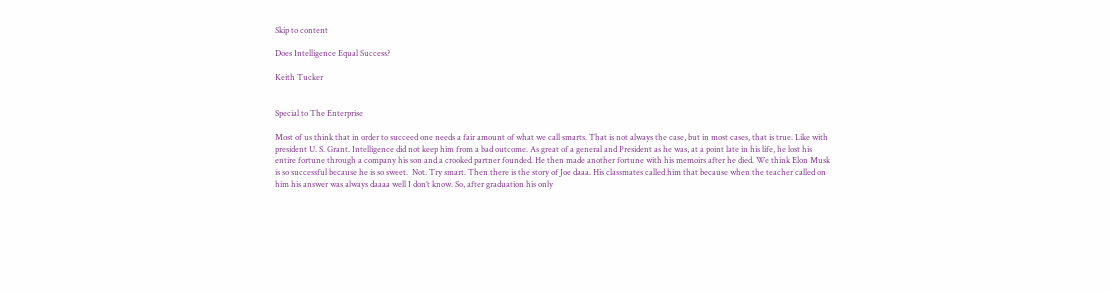Skip to content

Does Intelligence Equal Success?

Keith Tucker


Special to The Enterprise

Most of us think that in order to succeed one needs a fair amount of what we call smarts. That is not always the case, but in most cases, that is true. Like with president U. S. Grant. Intelligence did not keep him from a bad outcome. As great of a general and President as he was, at a point late in his life, he lost his entire fortune through a company his son and a crooked partner founded. He then made another fortune with his memoirs after he died. We think Elon Musk is so successful because he is so sweet.  Not. Try smart. Then there is the story of Joe daaa. His classmates called him that because when the teacher called on him his answer was always daaaa well I don’t know. So, after graduation his only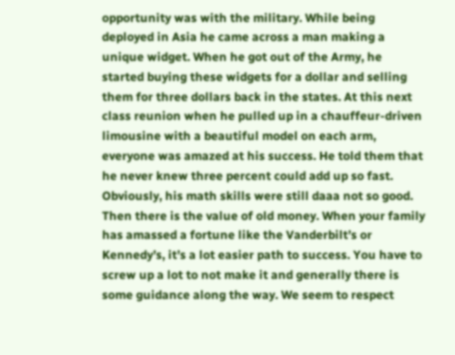opportunity was with the military. While being deployed in Asia he came across a man making a unique widget. When he got out of the Army, he started buying these widgets for a dollar and selling them for three dollars back in the states. At this next class reunion when he pulled up in a chauffeur-driven limousine with a beautiful model on each arm, everyone was amazed at his success. He told them that he never knew three percent could add up so fast. Obviously, his math skills were still daaa not so good. Then there is the value of old money. When your family has amassed a fortune like the Vanderbilt’s or Kennedy’s, it’s a lot easier path to success. You have to screw up a lot to not make it and generally there is some guidance along the way. We seem to respect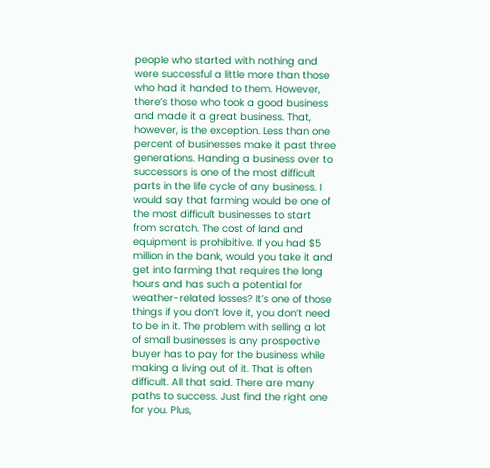people who started with nothing and were successful a little more than those who had it handed to them. However, there’s those who took a good business and made it a great business. That, however, is the exception. Less than one percent of businesses make it past three generations. Handing a business over to successors is one of the most difficult parts in the life cycle of any business. I would say that farming would be one of the most difficult businesses to start from scratch. The cost of land and equipment is prohibitive. If you had $5 million in the bank, would you take it and get into farming that requires the long hours and has such a potential for weather-related losses? It’s one of those things if you don’t love it, you don’t need to be in it. The problem with selling a lot of small businesses is any prospective buyer has to pay for the business while making a living out of it. That is often difficult. All that said. There are many paths to success. Just find the right one for you. Plus,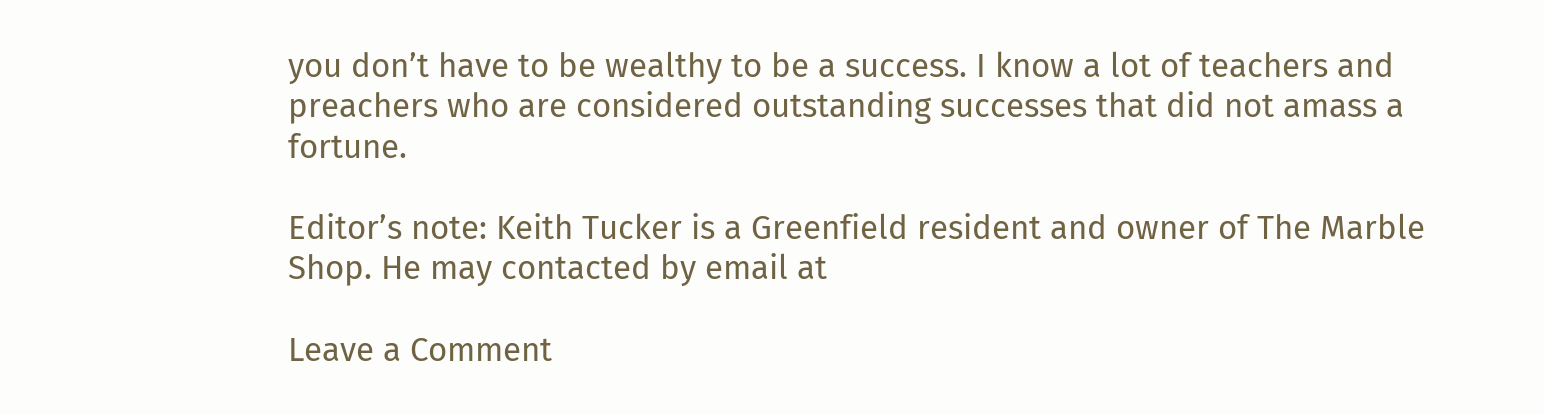you don’t have to be wealthy to be a success. I know a lot of teachers and preachers who are considered outstanding successes that did not amass a fortune.

Editor’s note: Keith Tucker is a Greenfield resident and owner of The Marble Shop. He may contacted by email at

Leave a Comment